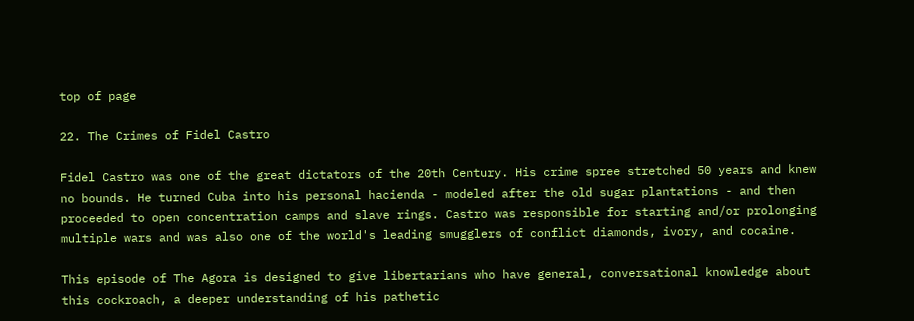top of page

22. The Crimes of Fidel Castro

Fidel Castro was one of the great dictators of the 20th Century. His crime spree stretched 50 years and knew no bounds. He turned Cuba into his personal hacienda - modeled after the old sugar plantations - and then proceeded to open concentration camps and slave rings. Castro was responsible for starting and/or prolonging multiple wars and was also one of the world's leading smugglers of conflict diamonds, ivory, and cocaine.

This episode of The Agora is designed to give libertarians who have general, conversational knowledge about this cockroach, a deeper understanding of his pathetic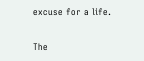excuse for a life.


The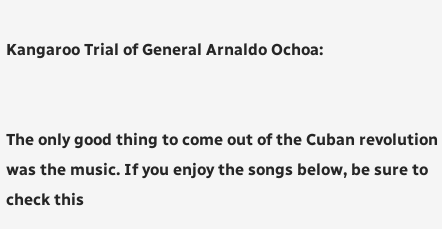Kangaroo Trial of General Arnaldo Ochoa:


The only good thing to come out of the Cuban revolution was the music. If you enjoy the songs below, be sure to check this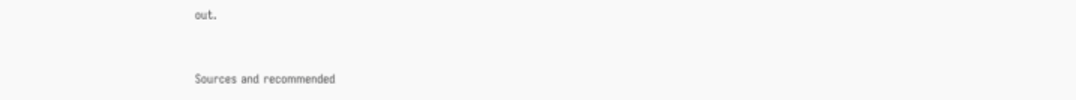out.


Sources and recommended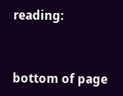reading:


bottom of page